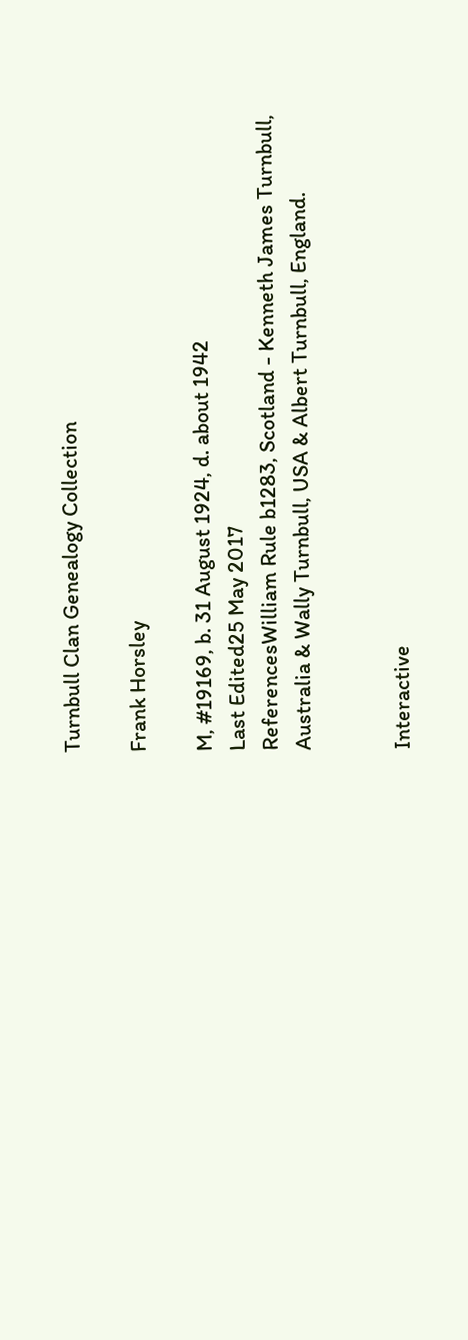Turnbull Clan Genealogy Collection

Frank Horsley

M, #19169, b. 31 August 1924, d. about 1942
Last Edited25 May 2017
ReferencesWilliam Rule b1283, Scotland - Kenneth James Turnbull, Australia & Wally Turnbull, USA & Albert Turnbull, England.


Interactive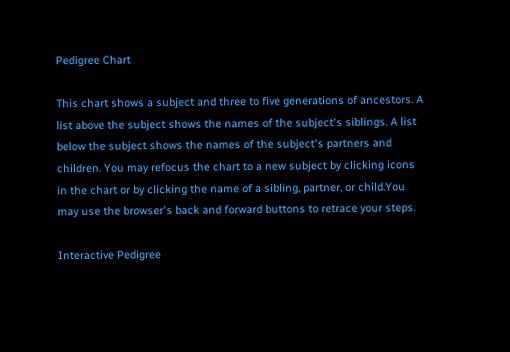Pedigree Chart

This chart shows a subject and three to five generations of ancestors. A list above the subject shows the names of the subject's siblings. A list below the subject shows the names of the subject's partners and children. You may refocus the chart to a new subject by clicking icons in the chart or by clicking the name of a sibling, partner, or child.You may use the browser's back and forward buttons to retrace your steps.

Interactive Pedigree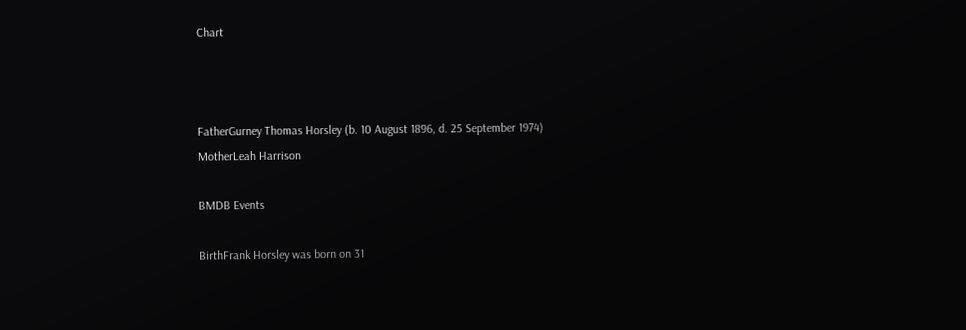Chart



FatherGurney Thomas Horsley (b. 10 August 1896, d. 25 September 1974)
MotherLeah Harrison

BMDB Events

BirthFrank Horsley was born on 31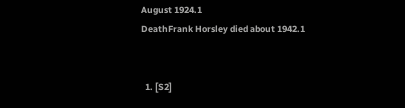August 1924.1
DeathFrank Horsley died about 1942.1


  1. [S2]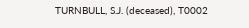TURNBULL, S.J. (deceased), T0002